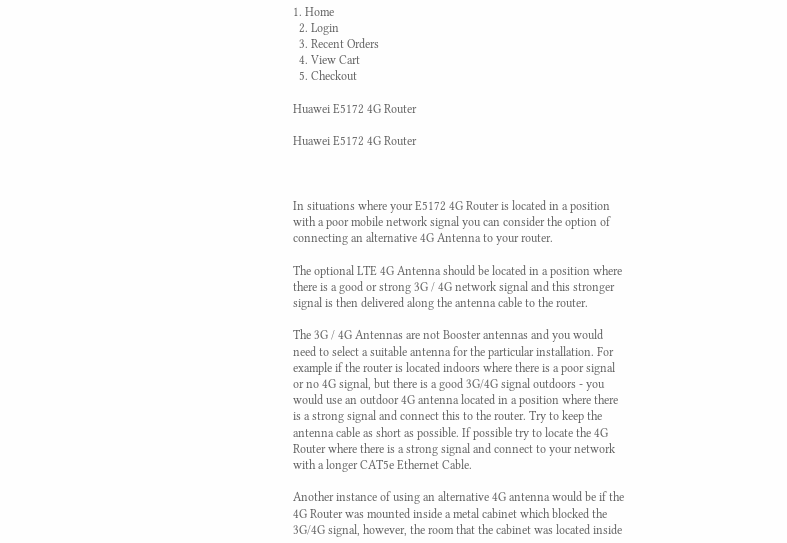1. Home
  2. Login
  3. Recent Orders
  4. View Cart
  5. Checkout

Huawei E5172 4G Router

Huawei E5172 4G Router



In situations where your E5172 4G Router is located in a position with a poor mobile network signal you can consider the option of connecting an alternative 4G Antenna to your router.

The optional LTE 4G Antenna should be located in a position where there is a good or strong 3G / 4G network signal and this stronger signal is then delivered along the antenna cable to the router.

The 3G / 4G Antennas are not Booster antennas and you would need to select a suitable antenna for the particular installation. For example if the router is located indoors where there is a poor signal or no 4G signal, but there is a good 3G/4G signal outdoors - you would use an outdoor 4G antenna located in a position where there is a strong signal and connect this to the router. Try to keep the antenna cable as short as possible. If possible try to locate the 4G Router where there is a strong signal and connect to your network with a longer CAT5e Ethernet Cable.

Another instance of using an alternative 4G antenna would be if the 4G Router was mounted inside a metal cabinet which blocked the 3G/4G signal, however, the room that the cabinet was located inside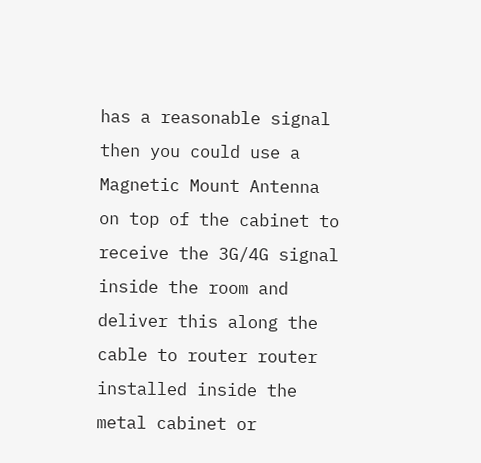has a reasonable signal then you could use a Magnetic Mount Antenna on top of the cabinet to receive the 3G/4G signal inside the room and deliver this along the cable to router router installed inside the metal cabinet or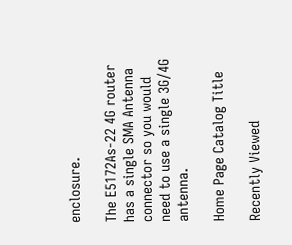enclosure.

The E5172As-22 4G router has a single SMA Antenna connector so you would need to use a single 3G/4G antenna.

Home Page Catalog Title

Recently Viewed